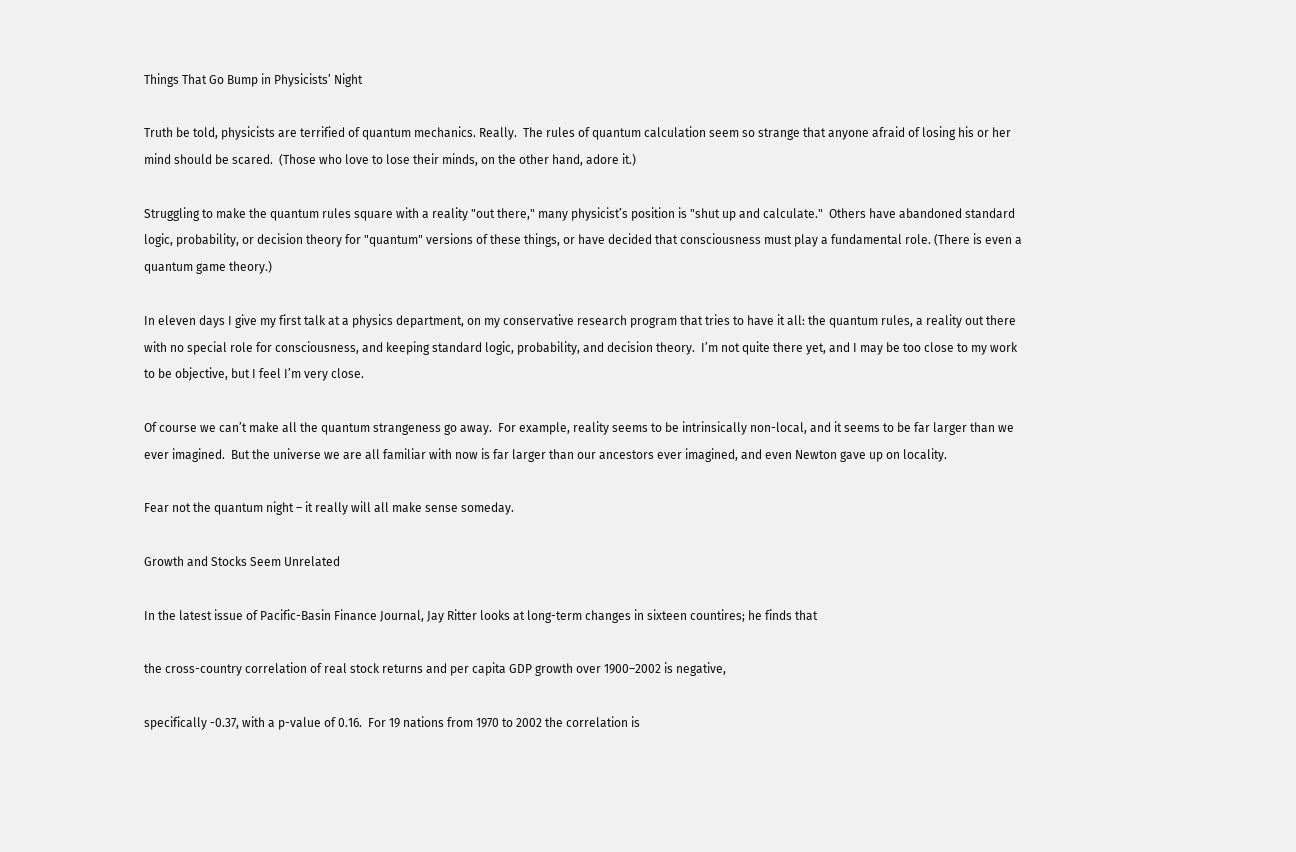Things That Go Bump in Physicists’ Night

Truth be told, physicists are terrified of quantum mechanics. Really.  The rules of quantum calculation seem so strange that anyone afraid of losing his or her mind should be scared.  (Those who love to lose their minds, on the other hand, adore it.)

Struggling to make the quantum rules square with a reality "out there," many physicist’s position is "shut up and calculate."  Others have abandoned standard logic, probability, or decision theory for "quantum" versions of these things, or have decided that consciousness must play a fundamental role. (There is even a quantum game theory.)

In eleven days I give my first talk at a physics department, on my conservative research program that tries to have it all: the quantum rules, a reality out there with no special role for consciousness, and keeping standard logic, probability, and decision theory.  I’m not quite there yet, and I may be too close to my work to be objective, but I feel I’m very close.

Of course we can’t make all the quantum strangeness go away.  For example, reality seems to be intrinsically non-local, and it seems to be far larger than we ever imagined.  But the universe we are all familiar with now is far larger than our ancestors ever imagined, and even Newton gave up on locality.

Fear not the quantum night – it really will all make sense someday.

Growth and Stocks Seem Unrelated

In the latest issue of Pacific-Basin Finance Journal, Jay Ritter looks at long-term changes in sixteen countires; he finds that

the cross-country correlation of real stock returns and per capita GDP growth over 1900–2002 is negative,

specifically -0.37, with a p-value of 0.16.  For 19 nations from 1970 to 2002 the correlation is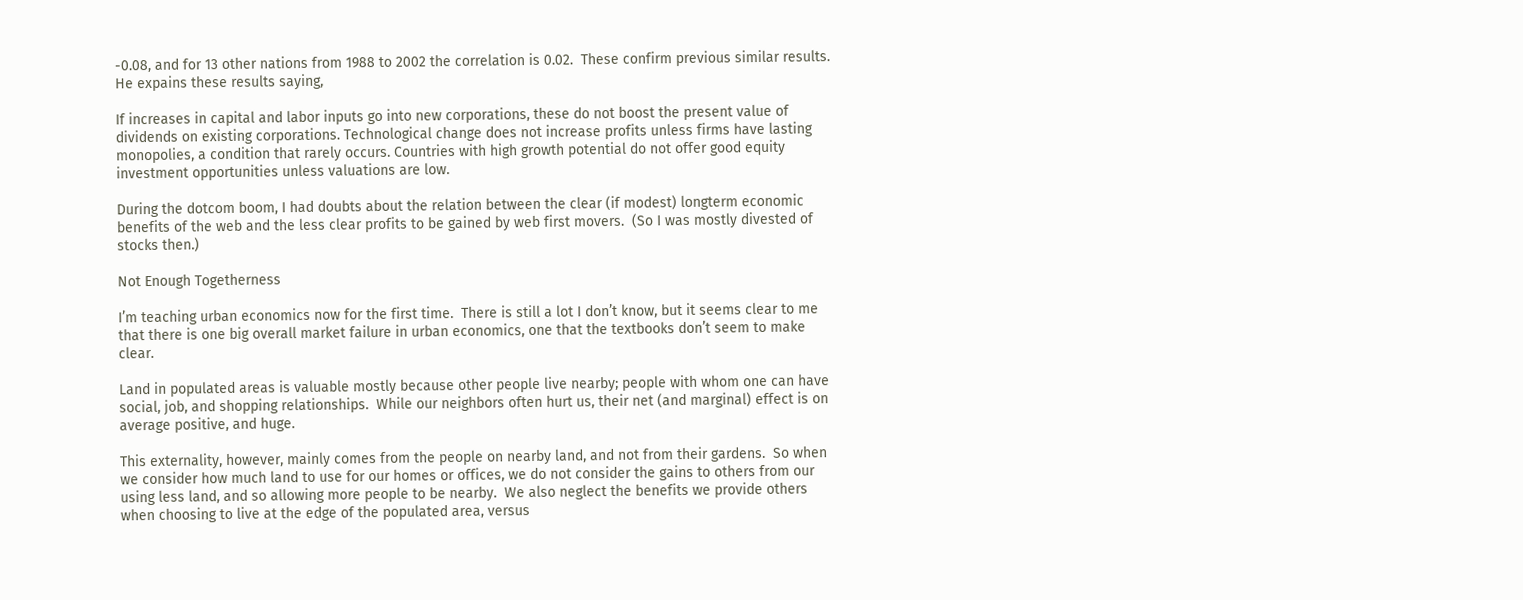-0.08, and for 13 other nations from 1988 to 2002 the correlation is 0.02.  These confirm previous similar results.  He expains these results saying,

If increases in capital and labor inputs go into new corporations, these do not boost the present value of dividends on existing corporations. Technological change does not increase profits unless firms have lasting monopolies, a condition that rarely occurs. Countries with high growth potential do not offer good equity investment opportunities unless valuations are low.

During the dotcom boom, I had doubts about the relation between the clear (if modest) longterm economic benefits of the web and the less clear profits to be gained by web first movers.  (So I was mostly divested of stocks then.)

Not Enough Togetherness

I’m teaching urban economics now for the first time.  There is still a lot I don’t know, but it seems clear to me that there is one big overall market failure in urban economics, one that the textbooks don’t seem to make clear.

Land in populated areas is valuable mostly because other people live nearby; people with whom one can have social, job, and shopping relationships.  While our neighbors often hurt us, their net (and marginal) effect is on average positive, and huge.

This externality, however, mainly comes from the people on nearby land, and not from their gardens.  So when we consider how much land to use for our homes or offices, we do not consider the gains to others from our using less land, and so allowing more people to be nearby.  We also neglect the benefits we provide others when choosing to live at the edge of the populated area, versus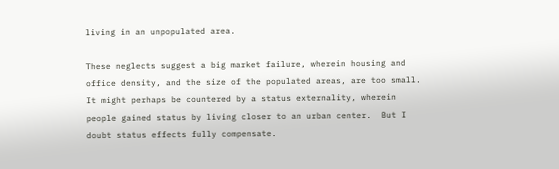living in an unpopulated area.

These neglects suggest a big market failure, wherein housing and office density, and the size of the populated areas, are too small.  It might perhaps be countered by a status externality, wherein people gained status by living closer to an urban center.  But I doubt status effects fully compensate.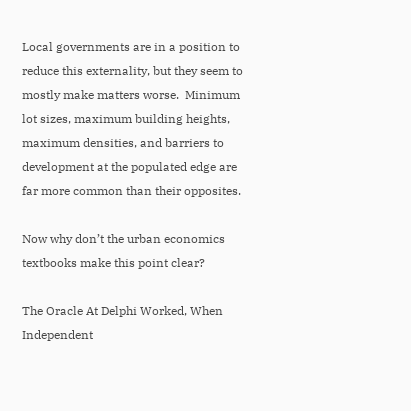Local governments are in a position to reduce this externality, but they seem to mostly make matters worse.  Minimum lot sizes, maximum building heights, maximum densities, and barriers to development at the populated edge are far more common than their opposites.

Now why don’t the urban economics textbooks make this point clear?

The Oracle At Delphi Worked, When Independent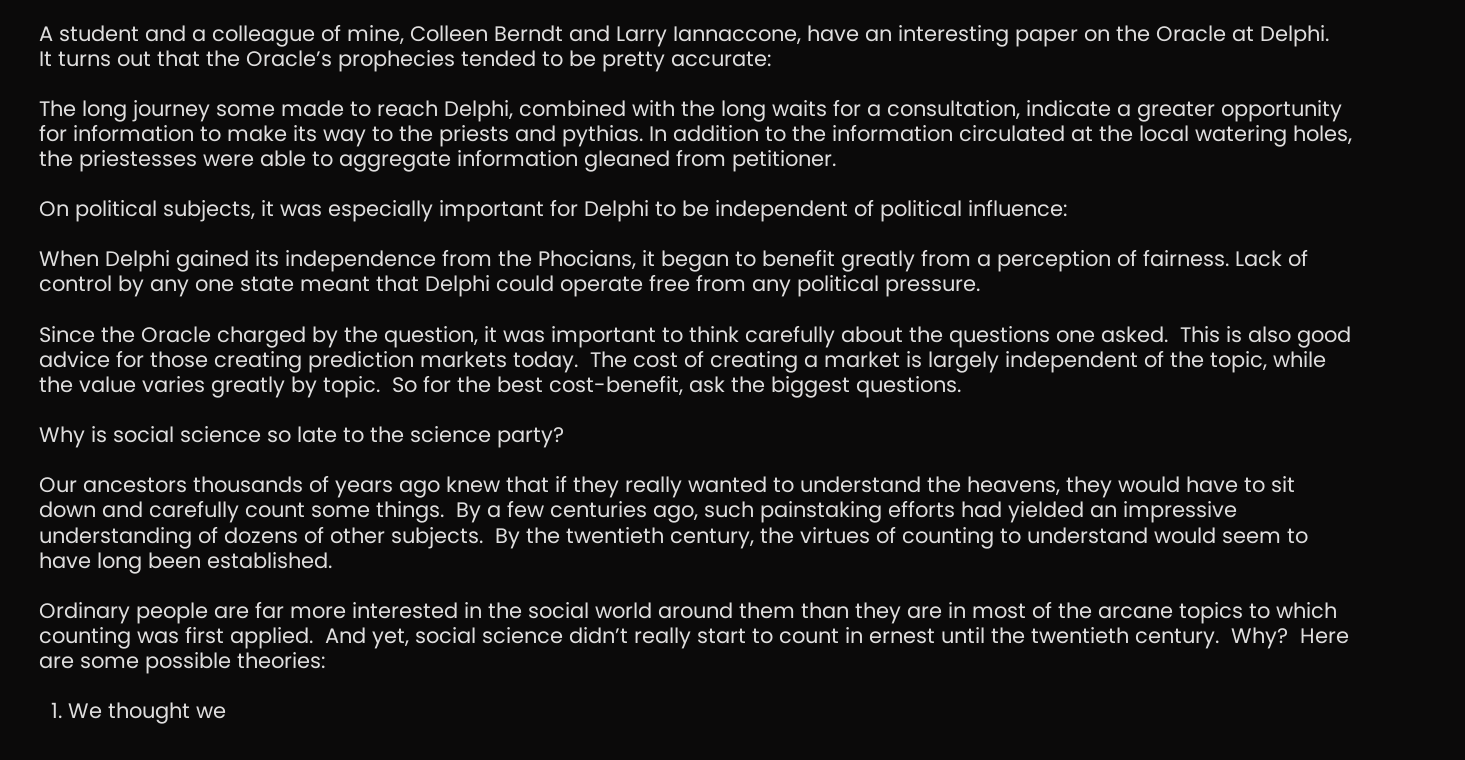A student and a colleague of mine, Colleen Berndt and Larry Iannaccone, have an interesting paper on the Oracle at Delphi.  It turns out that the Oracle’s prophecies tended to be pretty accurate:

The long journey some made to reach Delphi, combined with the long waits for a consultation, indicate a greater opportunity for information to make its way to the priests and pythias. In addition to the information circulated at the local watering holes, the priestesses were able to aggregate information gleaned from petitioner.

On political subjects, it was especially important for Delphi to be independent of political influence:

When Delphi gained its independence from the Phocians, it began to benefit greatly from a perception of fairness. Lack of control by any one state meant that Delphi could operate free from any political pressure.

Since the Oracle charged by the question, it was important to think carefully about the questions one asked.  This is also good advice for those creating prediction markets today.  The cost of creating a market is largely independent of the topic, while the value varies greatly by topic.  So for the best cost-benefit, ask the biggest questions.

Why is social science so late to the science party?

Our ancestors thousands of years ago knew that if they really wanted to understand the heavens, they would have to sit down and carefully count some things.  By a few centuries ago, such painstaking efforts had yielded an impressive understanding of dozens of other subjects.  By the twentieth century, the virtues of counting to understand would seem to have long been established.

Ordinary people are far more interested in the social world around them than they are in most of the arcane topics to which counting was first applied.  And yet, social science didn’t really start to count in ernest until the twentieth century.  Why?  Here are some possible theories:

  1. We thought we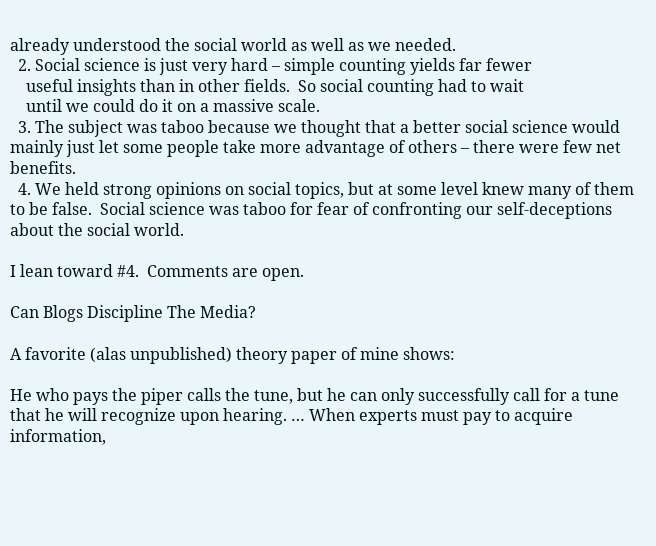already understood the social world as well as we needed.
  2. Social science is just very hard – simple counting yields far fewer
    useful insights than in other fields.  So social counting had to wait
    until we could do it on a massive scale.
  3. The subject was taboo because we thought that a better social science would mainly just let some people take more advantage of others – there were few net benefits.
  4. We held strong opinions on social topics, but at some level knew many of them to be false.  Social science was taboo for fear of confronting our self-deceptions about the social world.

I lean toward #4.  Comments are open.

Can Blogs Discipline The Media?

A favorite (alas unpublished) theory paper of mine shows:

He who pays the piper calls the tune, but he can only successfully call for a tune that he will recognize upon hearing. … When experts must pay to acquire information,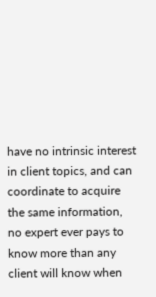have no intrinsic interest in client topics, and can coordinate to acquire the same information, no expert ever pays to know more than any client will know when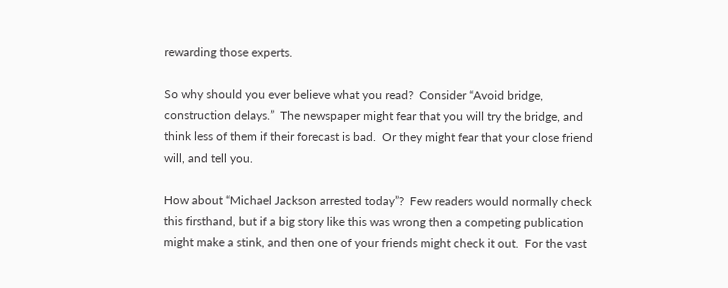rewarding those experts.

So why should you ever believe what you read?  Consider “Avoid bridge, construction delays.”  The newspaper might fear that you will try the bridge, and think less of them if their forecast is bad.  Or they might fear that your close friend will, and tell you.

How about “Michael Jackson arrested today”?  Few readers would normally check this firsthand, but if a big story like this was wrong then a competing publication might make a stink, and then one of your friends might check it out.  For the vast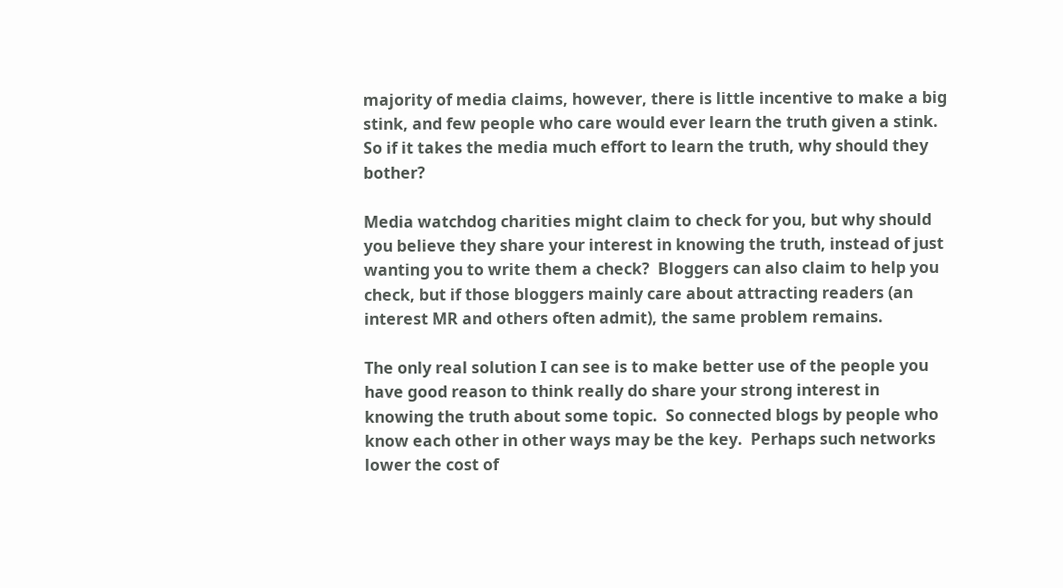majority of media claims, however, there is little incentive to make a big stink, and few people who care would ever learn the truth given a stink.  So if it takes the media much effort to learn the truth, why should they bother?

Media watchdog charities might claim to check for you, but why should you believe they share your interest in knowing the truth, instead of just wanting you to write them a check?  Bloggers can also claim to help you check, but if those bloggers mainly care about attracting readers (an interest MR and others often admit), the same problem remains.

The only real solution I can see is to make better use of the people you have good reason to think really do share your strong interest in knowing the truth about some topic.  So connected blogs by people who know each other in other ways may be the key.  Perhaps such networks lower the cost of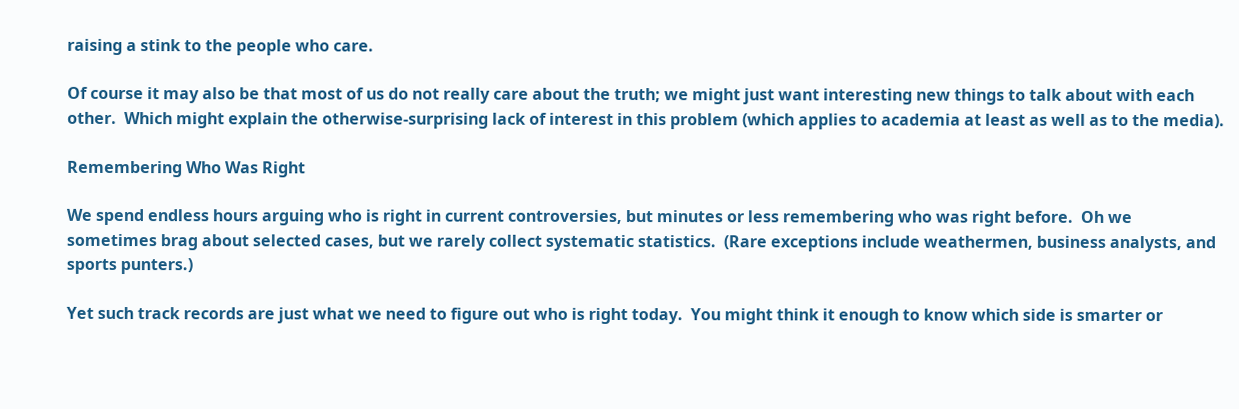raising a stink to the people who care.

Of course it may also be that most of us do not really care about the truth; we might just want interesting new things to talk about with each other.  Which might explain the otherwise-surprising lack of interest in this problem (which applies to academia at least as well as to the media).

Remembering Who Was Right

We spend endless hours arguing who is right in current controversies, but minutes or less remembering who was right before.  Oh we sometimes brag about selected cases, but we rarely collect systematic statistics.  (Rare exceptions include weathermen, business analysts, and sports punters.)

Yet such track records are just what we need to figure out who is right today.  You might think it enough to know which side is smarter or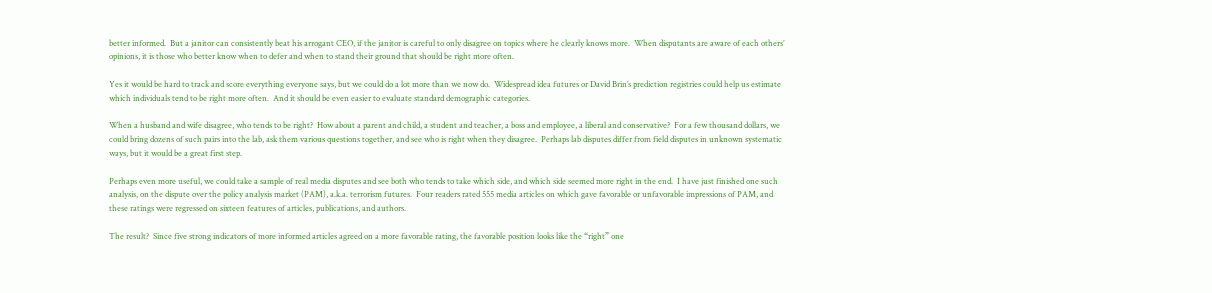better informed.  But a janitor can consistently beat his arrogant CEO, if the janitor is careful to only disagree on topics where he clearly knows more.  When disputants are aware of each others’ opinions, it is those who better know when to defer and when to stand their ground that should be right more often.

Yes it would be hard to track and score everything everyone says, but we could do a lot more than we now do.  Widespread idea futures or David Brin’s prediction registries could help us estimate which individuals tend to be right more often.  And it should be even easier to evaluate standard demographic categories.

When a husband and wife disagree, who tends to be right?  How about a parent and child, a student and teacher, a boss and employee, a liberal and conservative?  For a few thousand dollars, we could bring dozens of such pairs into the lab, ask them various questions together, and see who is right when they disagree.  Perhaps lab disputes differ from field disputes in unknown systematic ways, but it would be a great first step.

Perhaps even more useful, we could take a sample of real media disputes and see both who tends to take which side, and which side seemed more right in the end.  I have just finished one such analysis, on the dispute over the policy analysis market (PAM), a.k.a. terrorism futures.  Four readers rated 555 media articles on which gave favorable or unfavorable impressions of PAM, and these ratings were regressed on sixteen features of articles, publications, and authors.

The result?  Since five strong indicators of more informed articles agreed on a more favorable rating, the favorable position looks like the “right” one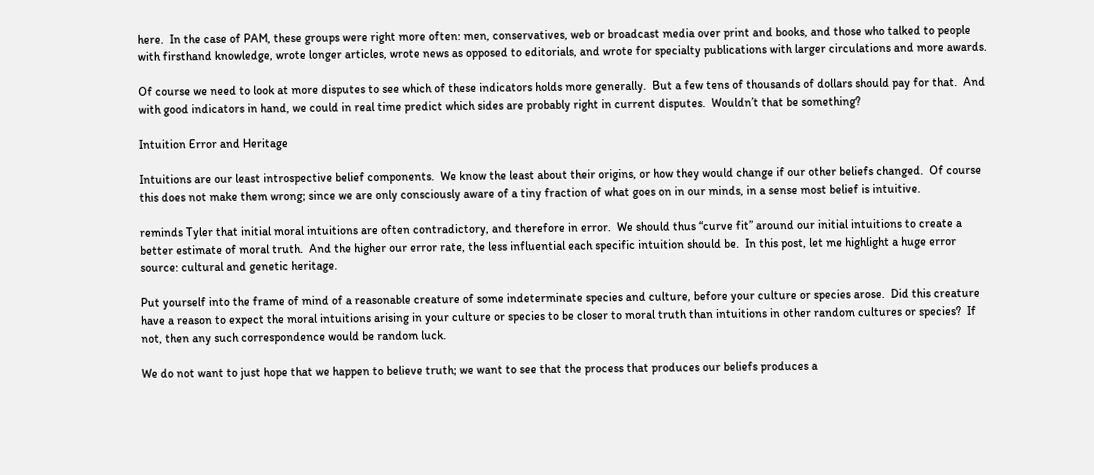here.  In the case of PAM, these groups were right more often: men, conservatives, web or broadcast media over print and books, and those who talked to people with firsthand knowledge, wrote longer articles, wrote news as opposed to editorials, and wrote for specialty publications with larger circulations and more awards.

Of course we need to look at more disputes to see which of these indicators holds more generally.  But a few tens of thousands of dollars should pay for that.  And with good indicators in hand, we could in real time predict which sides are probably right in current disputes.  Wouldn’t that be something?

Intuition Error and Heritage

Intuitions are our least introspective belief components.  We know the least about their origins, or how they would change if our other beliefs changed.  Of course this does not make them wrong; since we are only consciously aware of a tiny fraction of what goes on in our minds, in a sense most belief is intuitive.

reminds Tyler that initial moral intuitions are often contradictory, and therefore in error.  We should thus “curve fit” around our initial intuitions to create a better estimate of moral truth.  And the higher our error rate, the less influential each specific intuition should be.  In this post, let me highlight a huge error source: cultural and genetic heritage.

Put yourself into the frame of mind of a reasonable creature of some indeterminate species and culture, before your culture or species arose.  Did this creature have a reason to expect the moral intuitions arising in your culture or species to be closer to moral truth than intuitions in other random cultures or species?  If not, then any such correspondence would be random luck.

We do not want to just hope that we happen to believe truth; we want to see that the process that produces our beliefs produces a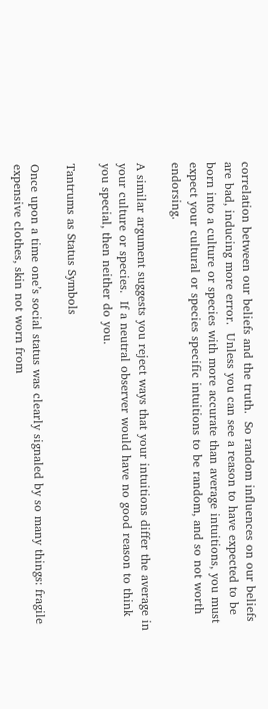correlation between our beliefs and the truth.  So random influences on our beliefs are bad, inducing more error.  Unless you can see a reason to have expected to be born into a culture or species with more accurate than average intuitions, you must expect your cultural or species specific intuitions to be random, and so not worth endorsing.

A similar argument suggests you reject ways that your intuitions differ the average in your culture or species.  If a neutral observer would have no good reason to think you special, then neither do you.

Tantrums as Status Symbols

Once upon a time one’s social status was clearly signaled by so many things: fragile expensive clothes, skin not worn from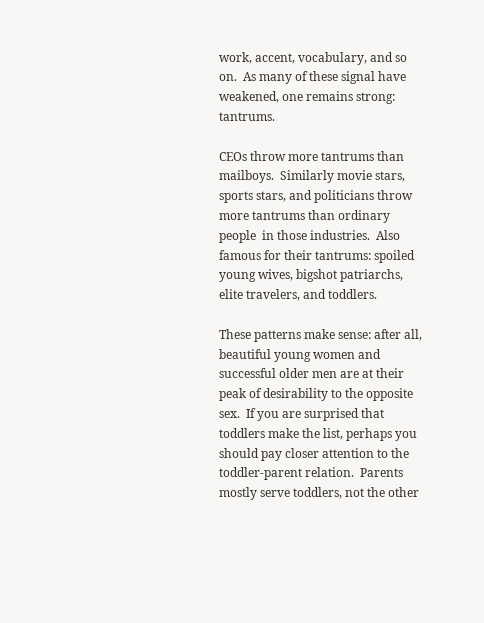work, accent, vocabulary, and so on.  As many of these signal have weakened, one remains strong: tantrums.

CEOs throw more tantrums than mailboys.  Similarly movie stars, sports stars, and politicians throw more tantrums than ordinary people  in those industries.  Also famous for their tantrums: spoiled young wives, bigshot patriarchs, elite travelers, and toddlers.

These patterns make sense: after all, beautiful young women and successful older men are at their peak of desirability to the opposite sex.  If you are surprised that toddlers make the list, perhaps you should pay closer attention to the toddler-parent relation.  Parents mostly serve toddlers, not the other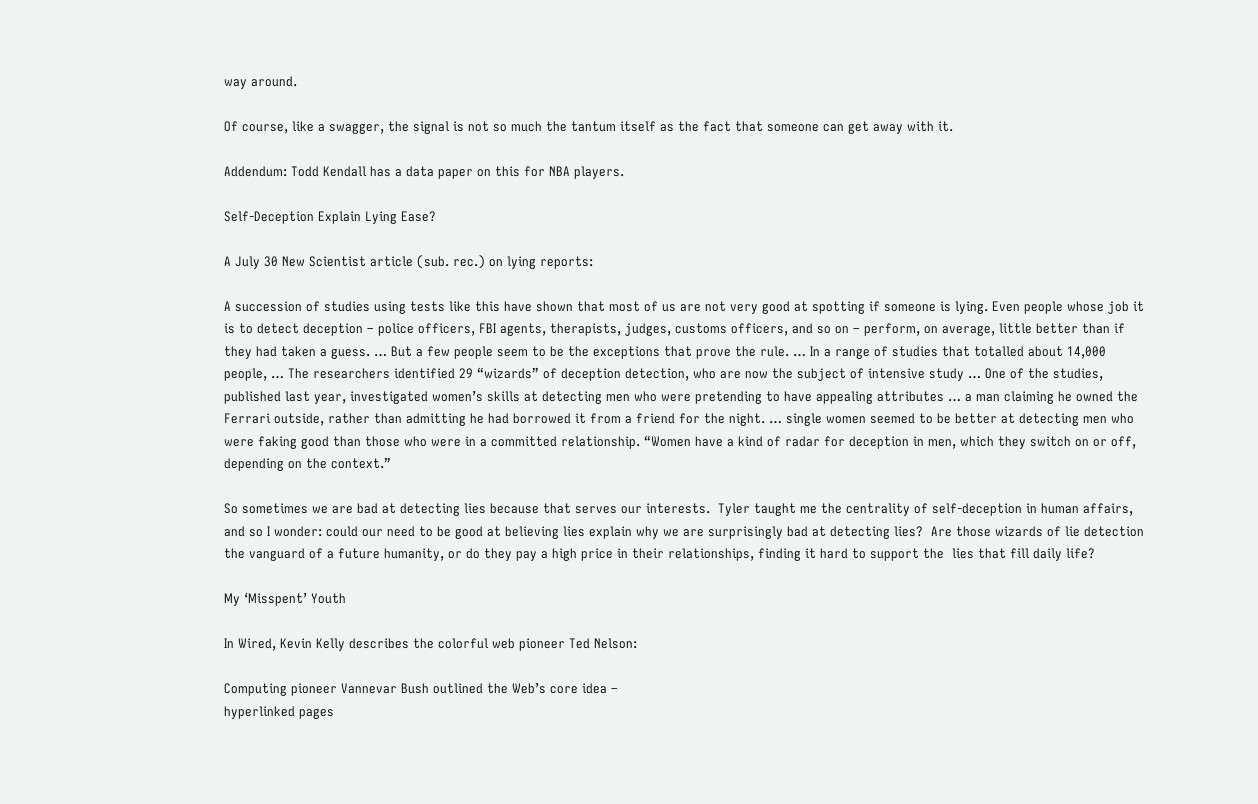way around.

Of course, like a swagger, the signal is not so much the tantum itself as the fact that someone can get away with it.

Addendum: Todd Kendall has a data paper on this for NBA players.

Self-Deception Explain Lying Ease?

A July 30 New Scientist article (sub. rec.) on lying reports:

A succession of studies using tests like this have shown that most of us are not very good at spotting if someone is lying. Even people whose job it is to detect deception – police officers, FBI agents, therapists, judges, customs officers, and so on – perform, on average, little better than if they had taken a guess. … But a few people seem to be the exceptions that prove the rule. … In a range of studies that totalled about 14,000 people, … The researchers identified 29 “wizards” of deception detection, who are now the subject of intensive study … One of the studies, published last year, investigated women’s skills at detecting men who were pretending to have appealing attributes … a man claiming he owned the Ferrari outside, rather than admitting he had borrowed it from a friend for the night. … single women seemed to be better at detecting men who were faking good than those who were in a committed relationship. “Women have a kind of radar for deception in men, which they switch on or off, depending on the context.”

So sometimes we are bad at detecting lies because that serves our interests.  Tyler taught me the centrality of self-deception in human affairs, and so I wonder: could our need to be good at believing lies explain why we are surprisingly bad at detecting lies?  Are those wizards of lie detection the vanguard of a future humanity, or do they pay a high price in their relationships, finding it hard to support the  lies that fill daily life?

My ‘Misspent’ Youth

In Wired, Kevin Kelly describes the colorful web pioneer Ted Nelson:

Computing pioneer Vannevar Bush outlined the Web’s core idea –
hyperlinked pages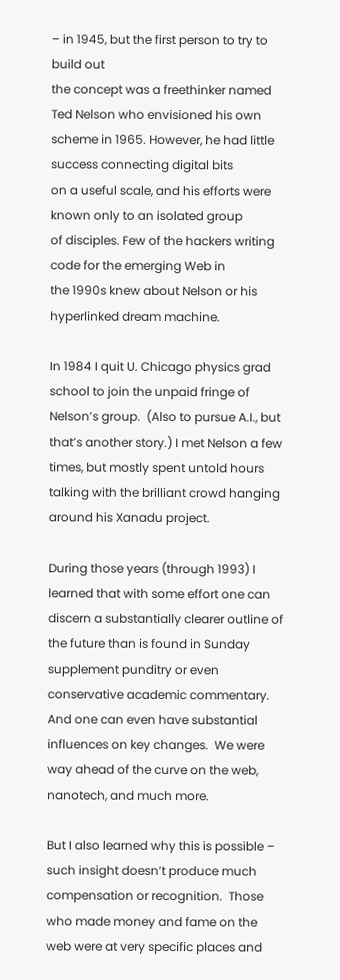– in 1945, but the first person to try to build out
the concept was a freethinker named Ted Nelson who envisioned his own
scheme in 1965. However, he had little success connecting digital bits
on a useful scale, and his efforts were known only to an isolated group
of disciples. Few of the hackers writing code for the emerging Web in
the 1990s knew about Nelson or his hyperlinked dream machine.

In 1984 I quit U. Chicago physics grad school to join the unpaid fringe of Nelson’s group.  (Also to pursue A.I., but that’s another story.) I met Nelson a few times, but mostly spent untold hours talking with the brilliant crowd hanging around his Xanadu project.

During those years (through 1993) I learned that with some effort one can discern a substantially clearer outline of the future than is found in Sunday supplement punditry or even conservative academic commentary.  And one can even have substantial influences on key changes.  We were way ahead of the curve on the web, nanotech, and much more.

But I also learned why this is possible – such insight doesn’t produce much compensation or recognition.  Those who made money and fame on the web were at very specific places and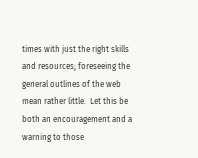times with just the right skills and resources; foreseeing the general outlines of the web mean rather little.  Let this be both an encouragement and a warning to those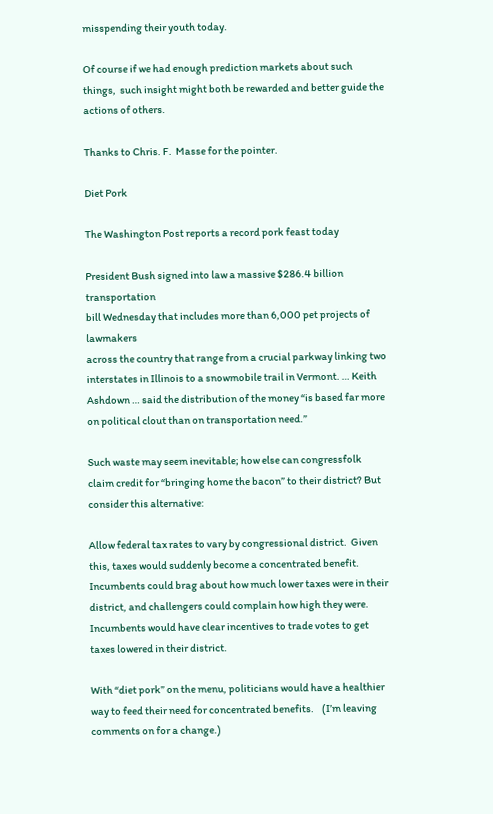misspending their youth today.

Of course if we had enough prediction markets about such things,  such insight might both be rewarded and better guide the actions of others.

Thanks to Chris. F.  Masse for the pointer.

Diet Pork

The Washington Post reports a record pork feast today

President Bush signed into law a massive $286.4 billion transportation
bill Wednesday that includes more than 6,000 pet projects of lawmakers
across the country that range from a crucial parkway linking two
interstates in Illinois to a snowmobile trail in Vermont. … Keith Ashdown … said the distribution of the money “is based far more on political clout than on transportation need.”

Such waste may seem inevitable; how else can congressfolk claim credit for “bringing home the bacon” to their district? But consider this alternative:

Allow federal tax rates to vary by congressional district.  Given this, taxes would suddenly become a concentrated benefit.  Incumbents could brag about how much lower taxes were in their district, and challengers could complain how high they were.  Incumbents would have clear incentives to trade votes to get taxes lowered in their district.

With “diet pork” on the menu, politicians would have a healthier way to feed their need for concentrated benefits.    (I’m leaving comments on for a change.)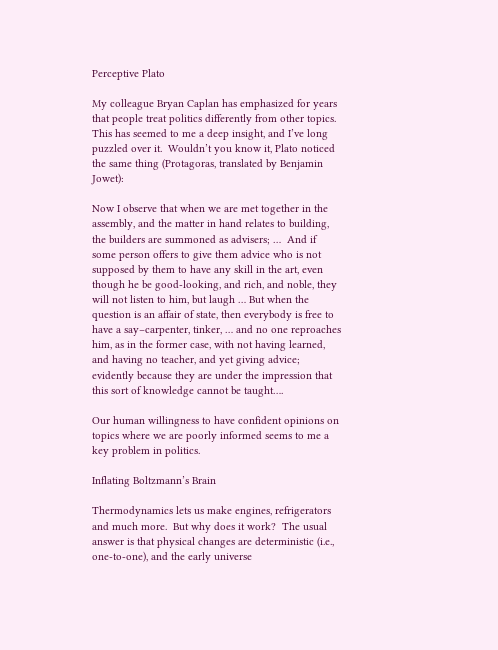Perceptive Plato

My colleague Bryan Caplan has emphasized for years that people treat politics differently from other topics.  This has seemed to me a deep insight, and I’ve long puzzled over it.  Wouldn’t you know it, Plato noticed the same thing (Protagoras, translated by Benjamin Jowet):

Now I observe that when we are met together in the assembly, and the matter in hand relates to building, the builders are summoned as advisers; …  And if some person offers to give them advice who is not supposed by them to have any skill in the art, even though he be good-looking, and rich, and noble, they will not listen to him, but laugh … But when the question is an affair of state, then everybody is free to have a say–carpenter, tinker, … and no one reproaches him, as in the former case, with not having learned, and having no teacher, and yet giving advice; evidently because they are under the impression that this sort of knowledge cannot be taught….

Our human willingness to have confident opinions on topics where we are poorly informed seems to me a key problem in politics.

Inflating Boltzmann’s Brain

Thermodynamics lets us make engines, refrigerators and much more.  But why does it work?  The usual answer is that physical changes are deterministic (i.e., one-to-one), and the early universe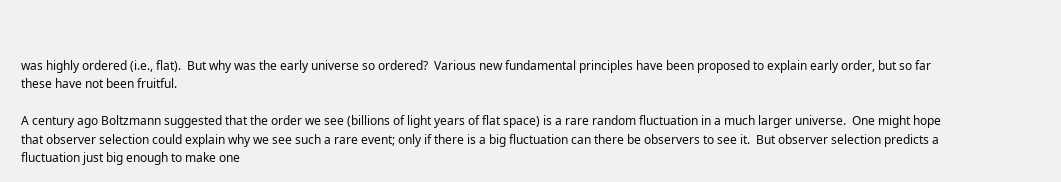was highly ordered (i.e., flat).  But why was the early universe so ordered?  Various new fundamental principles have been proposed to explain early order, but so far these have not been fruitful.

A century ago Boltzmann suggested that the order we see (billions of light years of flat space) is a rare random fluctuation in a much larger universe.  One might hope that observer selection could explain why we see such a rare event; only if there is a big fluctuation can there be observers to see it.  But observer selection predicts a fluctuation just big enough to make one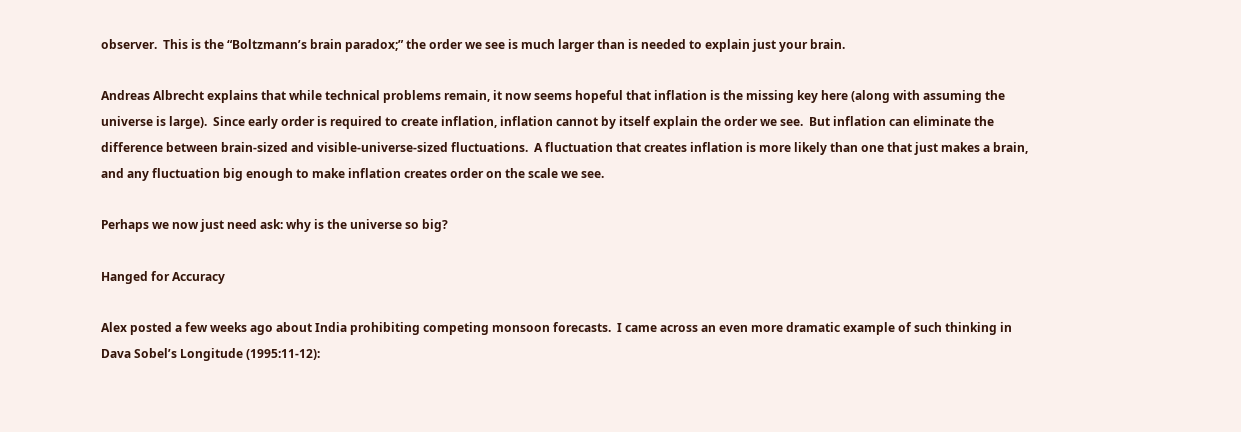observer.  This is the “Boltzmann’s brain paradox;” the order we see is much larger than is needed to explain just your brain.

Andreas Albrecht explains that while technical problems remain, it now seems hopeful that inflation is the missing key here (along with assuming the universe is large).  Since early order is required to create inflation, inflation cannot by itself explain the order we see.  But inflation can eliminate the difference between brain-sized and visible-universe-sized fluctuations.  A fluctuation that creates inflation is more likely than one that just makes a brain, and any fluctuation big enough to make inflation creates order on the scale we see.

Perhaps we now just need ask: why is the universe so big?

Hanged for Accuracy

Alex posted a few weeks ago about India prohibiting competing monsoon forecasts.  I came across an even more dramatic example of such thinking in Dava Sobel’s Longitude (1995:11-12):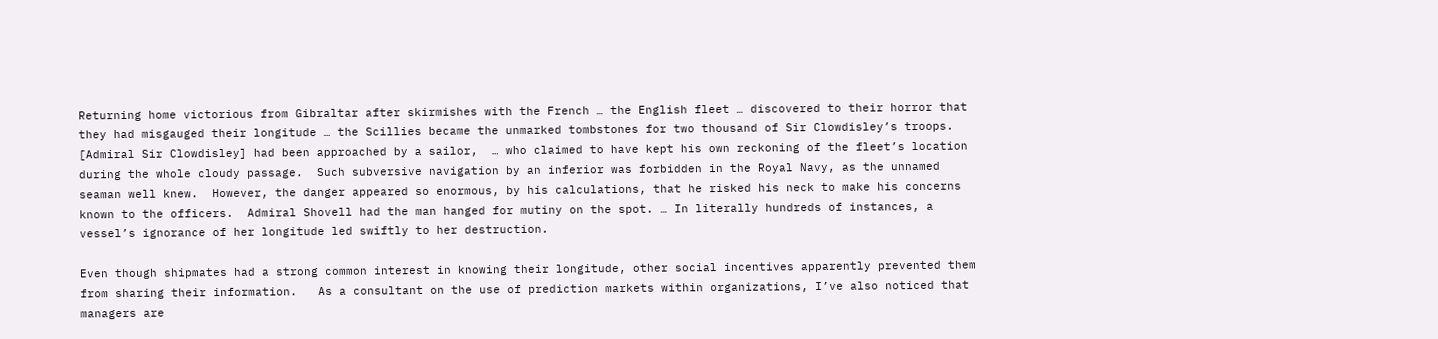Returning home victorious from Gibraltar after skirmishes with the French … the English fleet … discovered to their horror that they had misgauged their longitude … the Scillies became the unmarked tombstones for two thousand of Sir Clowdisley’s troops.  [Admiral Sir Clowdisley] had been approached by a sailor,  … who claimed to have kept his own reckoning of the fleet’s location during the whole cloudy passage.  Such subversive navigation by an inferior was forbidden in the Royal Navy, as the unnamed seaman well knew.  However, the danger appeared so enormous, by his calculations, that he risked his neck to make his concerns known to the officers.  Admiral Shovell had the man hanged for mutiny on the spot. … In literally hundreds of instances, a vessel’s ignorance of her longitude led swiftly to her destruction.

Even though shipmates had a strong common interest in knowing their longitude, other social incentives apparently prevented them from sharing their information.   As a consultant on the use of prediction markets within organizations, I’ve also noticed that managers are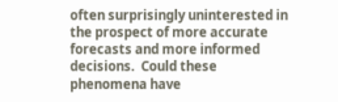often surprisingly uninterested in the prospect of more accurate forecasts and more informed decisions.  Could these phenomena have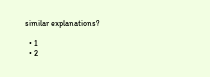similar explanations?

  • 1
  • 2